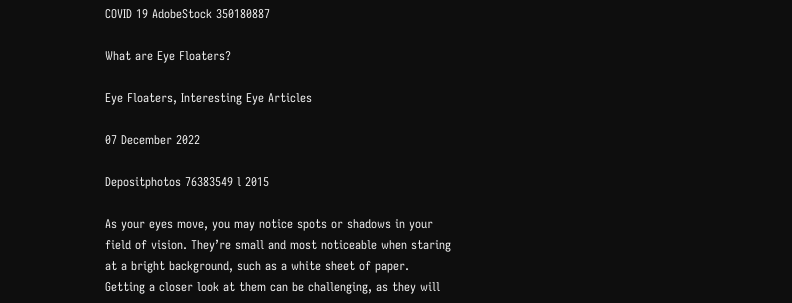COVID 19 AdobeStock 350180887

What are Eye Floaters?

Eye Floaters, Interesting Eye Articles

07 December 2022

Depositphotos 76383549 l 2015

As your eyes move, you may notice spots or shadows in your field of vision. They’re small and most noticeable when staring at a bright background, such as a white sheet of paper. Getting a closer look at them can be challenging, as they will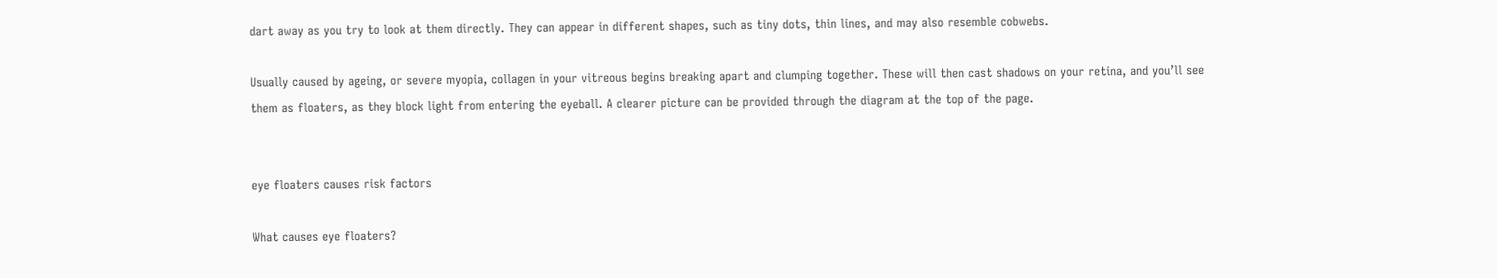dart away as you try to look at them directly. They can appear in different shapes, such as tiny dots, thin lines, and may also resemble cobwebs.

Usually caused by ageing, or severe myopia, collagen in your vitreous begins breaking apart and clumping together. These will then cast shadows on your retina, and you’ll see them as floaters, as they block light from entering the eyeball. A clearer picture can be provided through the diagram at the top of the page.


eye floaters causes risk factors

What causes eye floaters?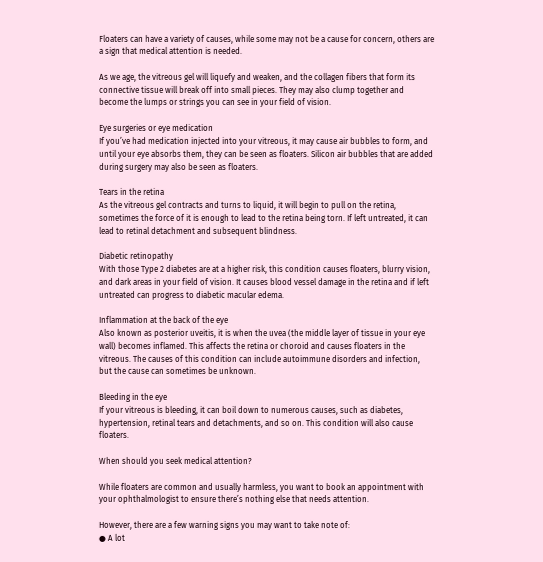Floaters can have a variety of causes, while some may not be a cause for concern, others are a sign that medical attention is needed.

As we age, the vitreous gel will liquefy and weaken, and the collagen fibers that form its connective tissue will break off into small pieces. They may also clump together and become the lumps or strings you can see in your field of vision.

Eye surgeries or eye medication
If you’ve had medication injected into your vitreous, it may cause air bubbles to form, and until your eye absorbs them, they can be seen as floaters. Silicon air bubbles that are added during surgery may also be seen as floaters.

Tears in the retina
As the vitreous gel contracts and turns to liquid, it will begin to pull on the retina, sometimes the force of it is enough to lead to the retina being torn. If left untreated, it can lead to retinal detachment and subsequent blindness.

Diabetic retinopathy
With those Type 2 diabetes are at a higher risk, this condition causes floaters, blurry vision, and dark areas in your field of vision. It causes blood vessel damage in the retina and if left untreated can progress to diabetic macular edema.

Inflammation at the back of the eye
Also known as posterior uveitis, it is when the uvea (the middle layer of tissue in your eye wall) becomes inflamed. This affects the retina or choroid and causes floaters in the vitreous. The causes of this condition can include autoimmune disorders and infection, but the cause can sometimes be unknown.

Bleeding in the eye
If your vitreous is bleeding, it can boil down to numerous causes, such as diabetes, hypertension, retinal tears and detachments, and so on. This condition will also cause floaters.

When should you seek medical attention?

While floaters are common and usually harmless, you want to book an appointment with your ophthalmologist to ensure there’s nothing else that needs attention.

However, there are a few warning signs you may want to take note of:
● A lot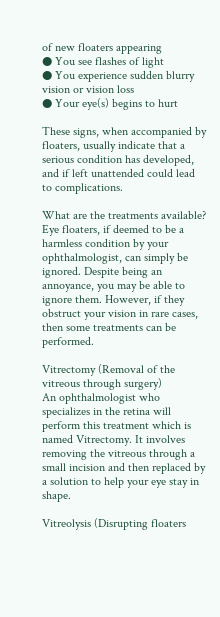of new floaters appearing
● You see flashes of light
● You experience sudden blurry vision or vision loss
● Your eye(s) begins to hurt

These signs, when accompanied by floaters, usually indicate that a serious condition has developed, and if left unattended could lead to complications.

What are the treatments available?
Eye floaters, if deemed to be a harmless condition by your ophthalmologist, can simply be ignored. Despite being an annoyance, you may be able to ignore them. However, if they obstruct your vision in rare cases, then some treatments can be performed.

Vitrectomy (Removal of the vitreous through surgery)
An ophthalmologist who specializes in the retina will perform this treatment which is named Vitrectomy. It involves removing the vitreous through a small incision and then replaced by a solution to help your eye stay in shape.

Vitreolysis (Disrupting floaters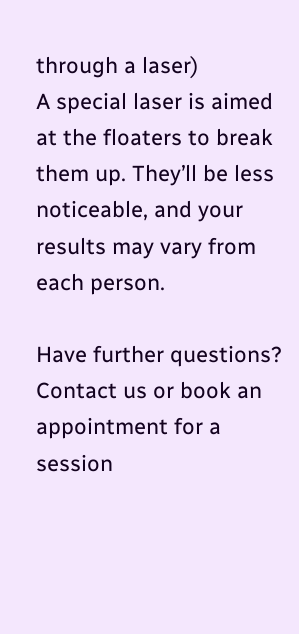through a laser)
A special laser is aimed at the floaters to break them up. They’ll be less noticeable, and your results may vary from each person.

Have further questions? Contact us or book an appointment for a session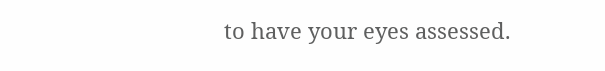to have your eyes assessed.